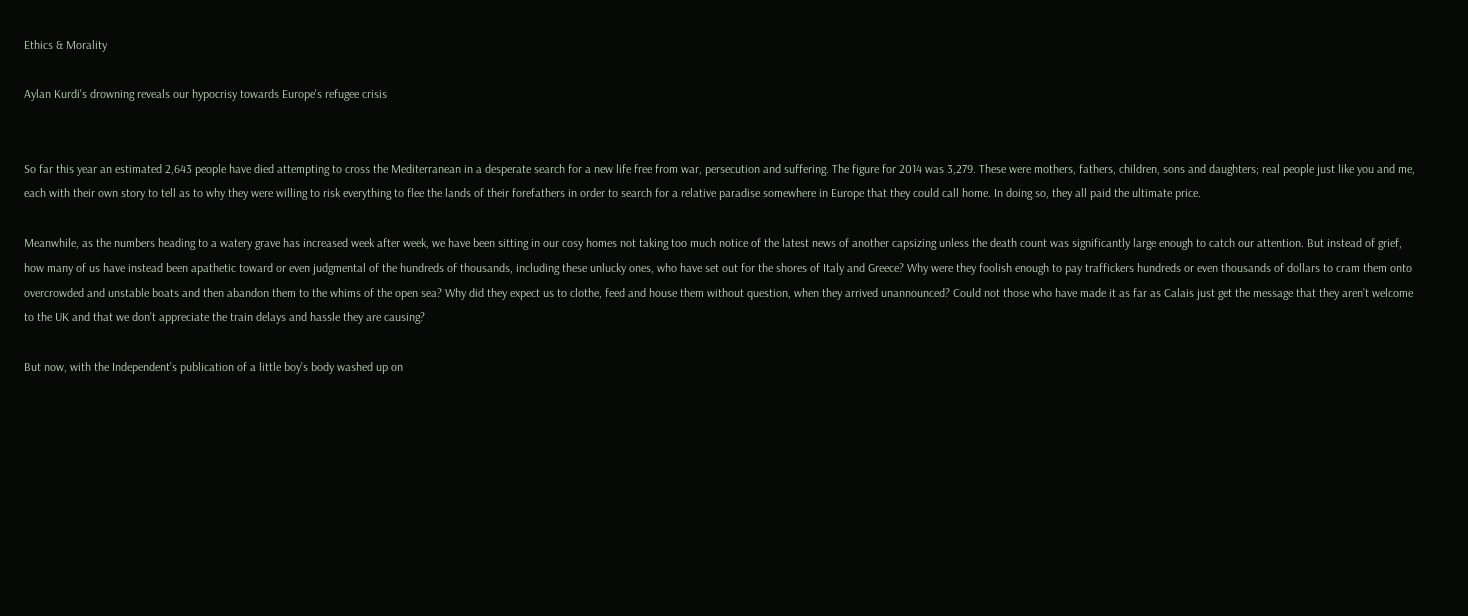Ethics & Morality

Aylan Kurdi's drowning reveals our hypocrisy towards Europe's refugee crisis


So far this year an estimated 2,643 people have died attempting to cross the Mediterranean in a desperate search for a new life free from war, persecution and suffering. The figure for 2014 was 3,279. These were mothers, fathers, children, sons and daughters; real people just like you and me, each with their own story to tell as to why they were willing to risk everything to flee the lands of their forefathers in order to search for a relative paradise somewhere in Europe that they could call home. In doing so, they all paid the ultimate price.

Meanwhile, as the numbers heading to a watery grave has increased week after week, we have been sitting in our cosy homes not taking too much notice of the latest news of another capsizing unless the death count was significantly large enough to catch our attention. But instead of grief, how many of us have instead been apathetic toward or even judgmental of the hundreds of thousands, including these unlucky ones, who have set out for the shores of Italy and Greece? Why were they foolish enough to pay traffickers hundreds or even thousands of dollars to cram them onto overcrowded and unstable boats and then abandon them to the whims of the open sea? Why did they expect us to clothe, feed and house them without question, when they arrived unannounced? Could not those who have made it as far as Calais just get the message that they aren’t welcome to the UK and that we don’t appreciate the train delays and hassle they are causing?

But now, with the Independent’s publication of a little boy’s body washed up on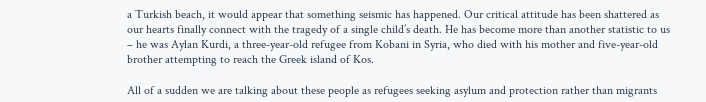a Turkish beach, it would appear that something seismic has happened. Our critical attitude has been shattered as our hearts finally connect with the tragedy of a single child’s death. He has become more than another statistic to us – he was Aylan Kurdi, a three-year-old refugee from Kobani in Syria, who died with his mother and five-year-old brother attempting to reach the Greek island of Kos.

All of a sudden we are talking about these people as refugees seeking asylum and protection rather than migrants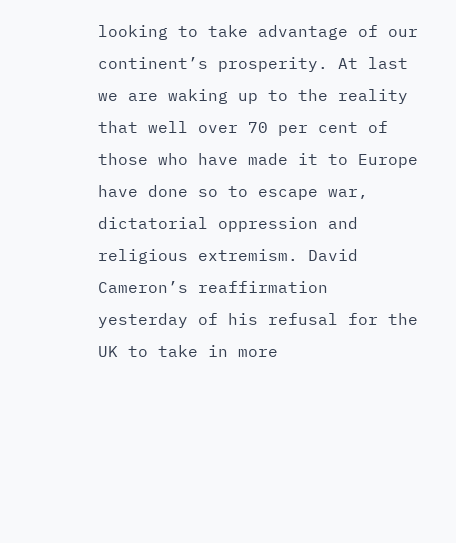looking to take advantage of our continent’s prosperity. At last we are waking up to the reality that well over 70 per cent of those who have made it to Europe have done so to escape war, dictatorial oppression and religious extremism. David Cameron’s reaffirmation yesterday of his refusal for the UK to take in more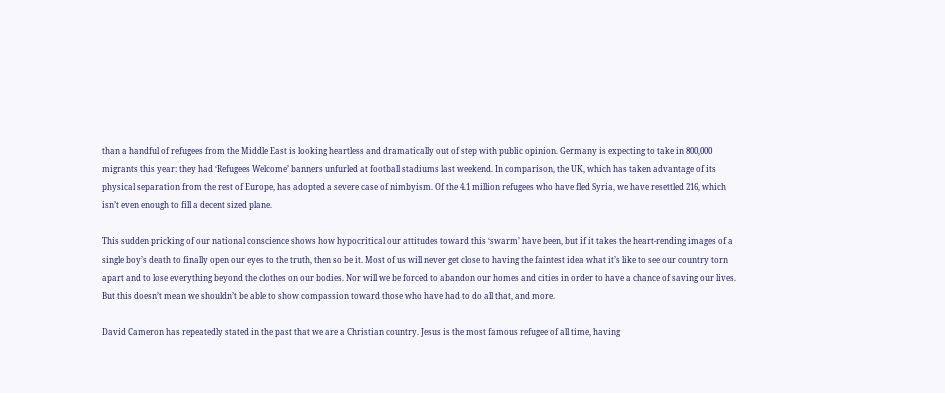than a handful of refugees from the Middle East is looking heartless and dramatically out of step with public opinion. Germany is expecting to take in 800,000 migrants this year: they had ‘Refugees Welcome’ banners unfurled at football stadiums last weekend. In comparison, the UK, which has taken advantage of its physical separation from the rest of Europe, has adopted a severe case of nimbyism. Of the 4.1 million refugees who have fled Syria, we have resettled 216, which isn’t even enough to fill a decent sized plane.

This sudden pricking of our national conscience shows how hypocritical our attitudes toward this ‘swarm’ have been, but if it takes the heart-rending images of a single boy’s death to finally open our eyes to the truth, then so be it. Most of us will never get close to having the faintest idea what it’s like to see our country torn apart and to lose everything beyond the clothes on our bodies. Nor will we be forced to abandon our homes and cities in order to have a chance of saving our lives. But this doesn’t mean we shouldn’t be able to show compassion toward those who have had to do all that, and more.

David Cameron has repeatedly stated in the past that we are a Christian country. Jesus is the most famous refugee of all time, having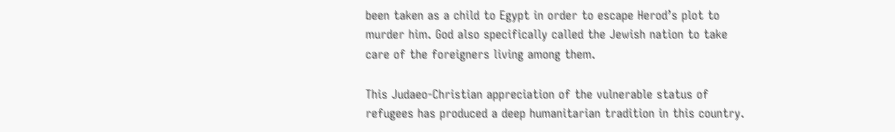been taken as a child to Egypt in order to escape Herod’s plot to murder him. God also specifically called the Jewish nation to take care of the foreigners living among them.

This Judaeo-Christian appreciation of the vulnerable status of refugees has produced a deep humanitarian tradition in this country.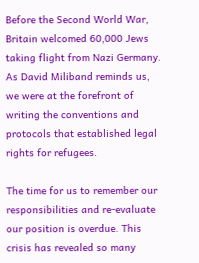Before the Second World War, Britain welcomed 60,000 Jews taking flight from Nazi Germany. As David Miliband reminds us, we were at the forefront of writing the conventions and protocols that established legal rights for refugees.

The time for us to remember our responsibilities and re-evaluate our position is overdue. This crisis has revealed so many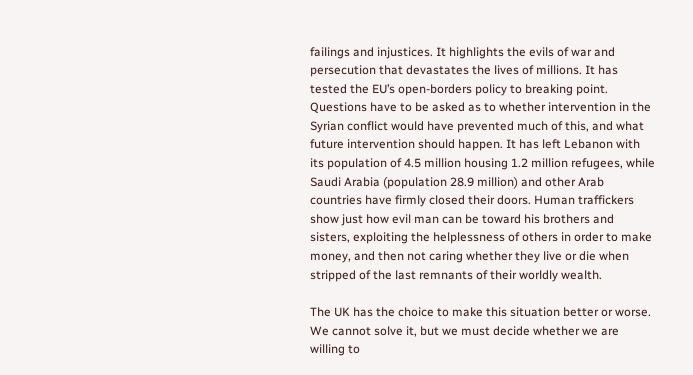failings and injustices. It highlights the evils of war and persecution that devastates the lives of millions. It has tested the EU’s open-borders policy to breaking point. Questions have to be asked as to whether intervention in the Syrian conflict would have prevented much of this, and what future intervention should happen. It has left Lebanon with its population of 4.5 million housing 1.2 million refugees, while Saudi Arabia (population 28.9 million) and other Arab countries have firmly closed their doors. Human traffickers show just how evil man can be toward his brothers and sisters, exploiting the helplessness of others in order to make money, and then not caring whether they live or die when stripped of the last remnants of their worldly wealth.

The UK has the choice to make this situation better or worse. We cannot solve it, but we must decide whether we are willing to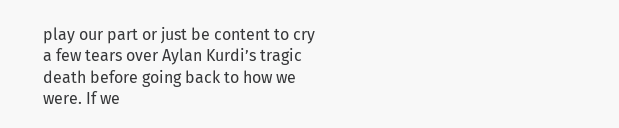play our part or just be content to cry a few tears over Aylan Kurdi’s tragic death before going back to how we were. If we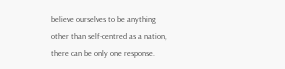believe ourselves to be anything other than self-centred as a nation, there can be only one response.